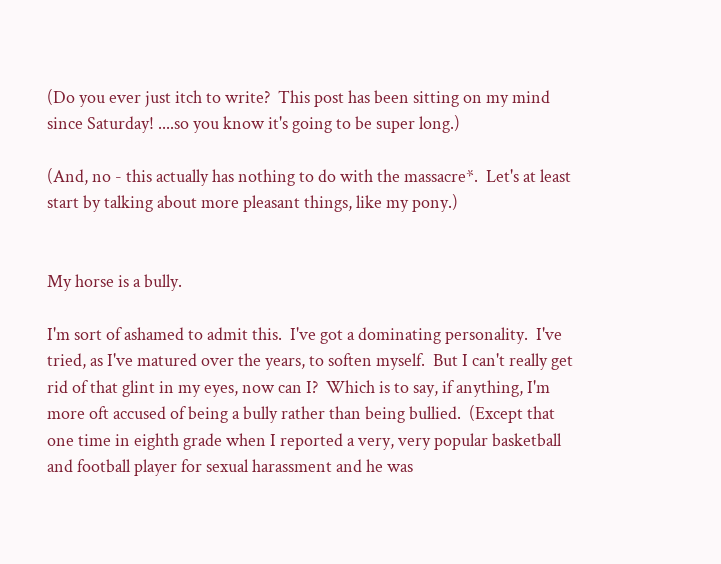(Do you ever just itch to write?  This post has been sitting on my mind since Saturday! ....so you know it's going to be super long.)

(And, no - this actually has nothing to do with the massacre*.  Let's at least start by talking about more pleasant things, like my pony.)


My horse is a bully.

I'm sort of ashamed to admit this.  I've got a dominating personality.  I've tried, as I've matured over the years, to soften myself.  But I can't really get rid of that glint in my eyes, now can I?  Which is to say, if anything, I'm more oft accused of being a bully rather than being bullied.  (Except that one time in eighth grade when I reported a very, very popular basketball and football player for sexual harassment and he was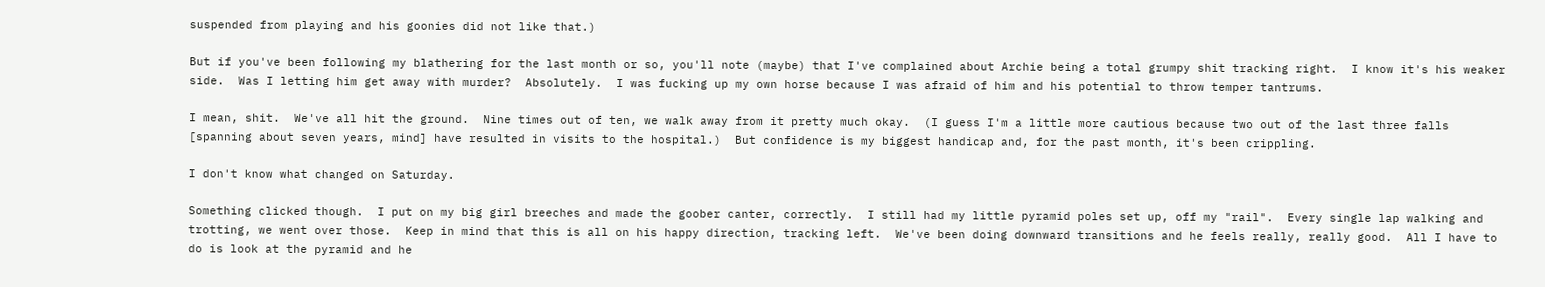suspended from playing and his goonies did not like that.)

But if you've been following my blathering for the last month or so, you'll note (maybe) that I've complained about Archie being a total grumpy shit tracking right.  I know it's his weaker side.  Was I letting him get away with murder?  Absolutely.  I was fucking up my own horse because I was afraid of him and his potential to throw temper tantrums.

I mean, shit.  We've all hit the ground.  Nine times out of ten, we walk away from it pretty much okay.  (I guess I'm a little more cautious because two out of the last three falls [spanning about seven years, mind] have resulted in visits to the hospital.)  But confidence is my biggest handicap and, for the past month, it's been crippling.

I don't know what changed on Saturday.

Something clicked though.  I put on my big girl breeches and made the goober canter, correctly.  I still had my little pyramid poles set up, off my "rail".  Every single lap walking and trotting, we went over those.  Keep in mind that this is all on his happy direction, tracking left.  We've been doing downward transitions and he feels really, really good.  All I have to do is look at the pyramid and he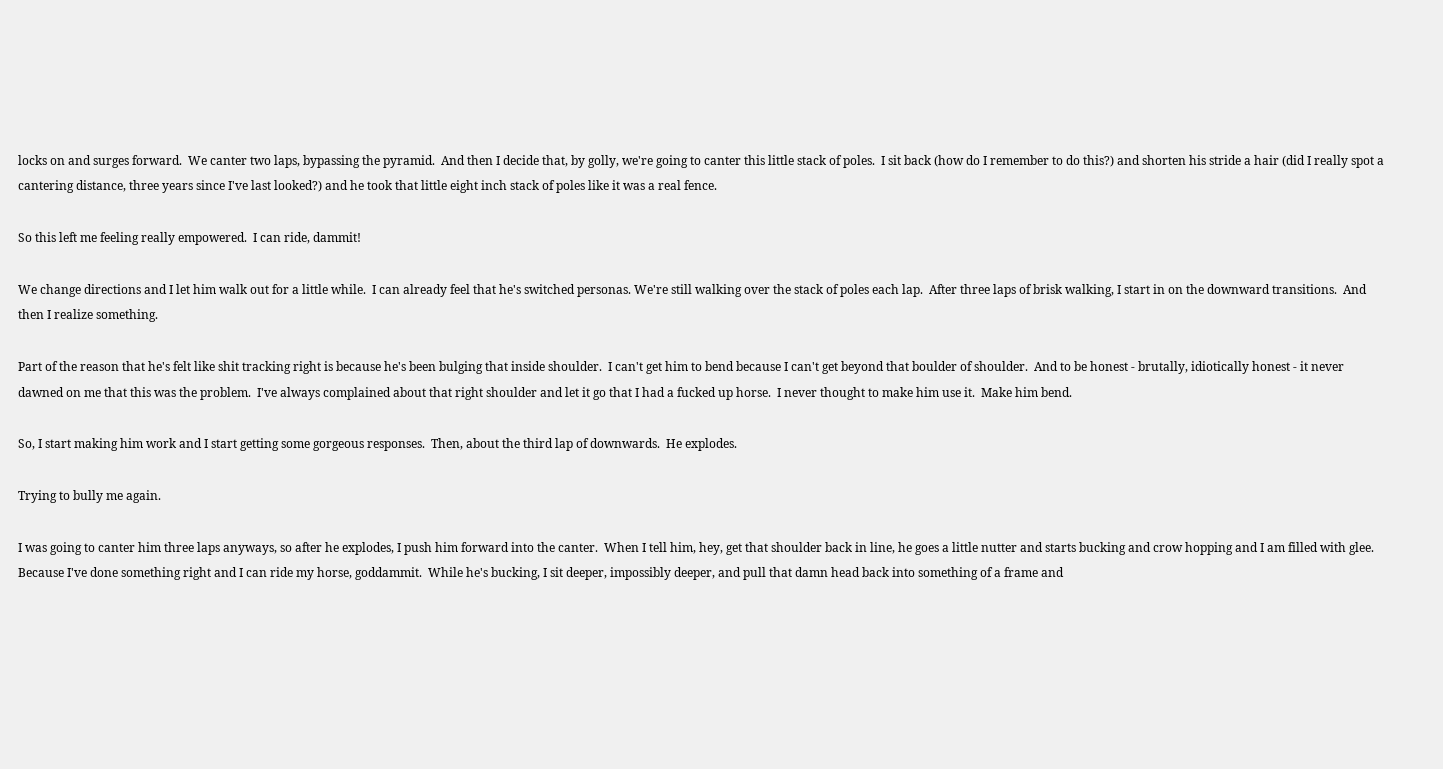locks on and surges forward.  We canter two laps, bypassing the pyramid.  And then I decide that, by golly, we're going to canter this little stack of poles.  I sit back (how do I remember to do this?) and shorten his stride a hair (did I really spot a cantering distance, three years since I've last looked?) and he took that little eight inch stack of poles like it was a real fence.

So this left me feeling really empowered.  I can ride, dammit!

We change directions and I let him walk out for a little while.  I can already feel that he's switched personas. We're still walking over the stack of poles each lap.  After three laps of brisk walking, I start in on the downward transitions.  And then I realize something.

Part of the reason that he's felt like shit tracking right is because he's been bulging that inside shoulder.  I can't get him to bend because I can't get beyond that boulder of shoulder.  And to be honest - brutally, idiotically honest - it never dawned on me that this was the problem.  I've always complained about that right shoulder and let it go that I had a fucked up horse.  I never thought to make him use it.  Make him bend.

So, I start making him work and I start getting some gorgeous responses.  Then, about the third lap of downwards.  He explodes.

Trying to bully me again.

I was going to canter him three laps anyways, so after he explodes, I push him forward into the canter.  When I tell him, hey, get that shoulder back in line, he goes a little nutter and starts bucking and crow hopping and I am filled with glee.  Because I've done something right and I can ride my horse, goddammit.  While he's bucking, I sit deeper, impossibly deeper, and pull that damn head back into something of a frame and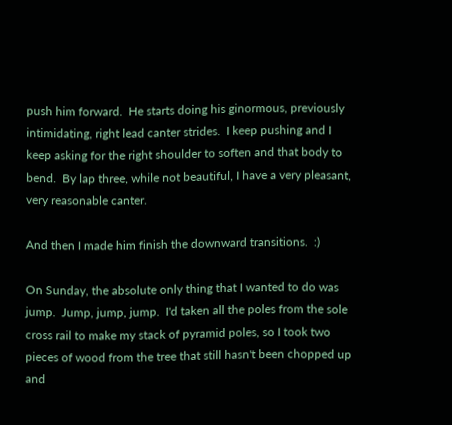push him forward.  He starts doing his ginormous, previously intimidating, right lead canter strides.  I keep pushing and I keep asking for the right shoulder to soften and that body to bend.  By lap three, while not beautiful, I have a very pleasant, very reasonable canter.

And then I made him finish the downward transitions.  :)

On Sunday, the absolute only thing that I wanted to do was jump.  Jump, jump, jump.  I'd taken all the poles from the sole cross rail to make my stack of pyramid poles, so I took two pieces of wood from the tree that still hasn't been chopped up and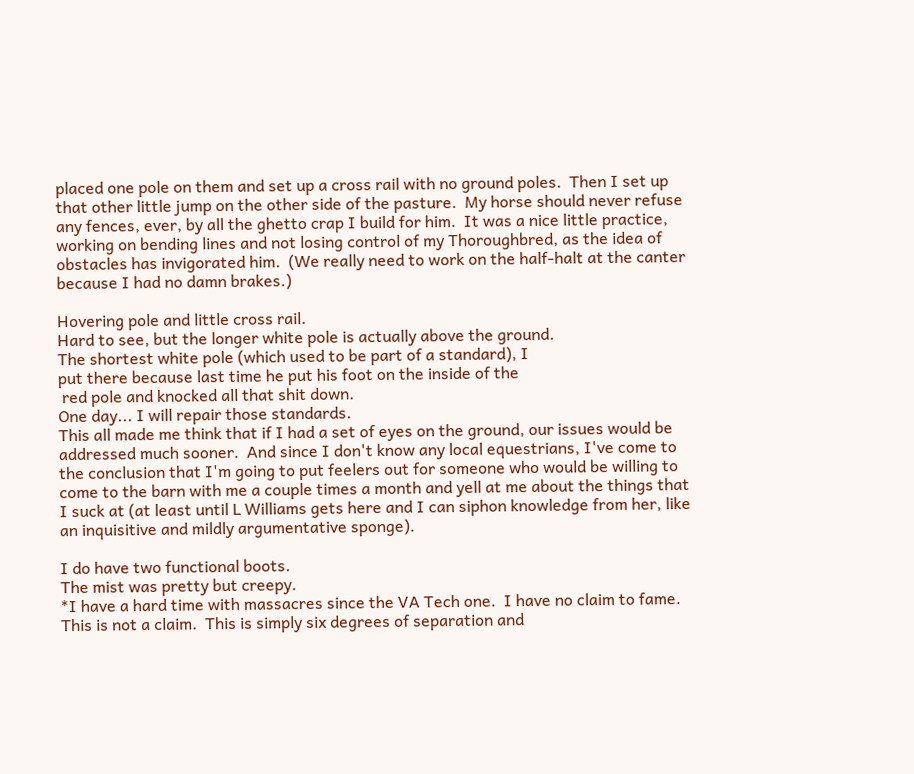placed one pole on them and set up a cross rail with no ground poles.  Then I set up that other little jump on the other side of the pasture.  My horse should never refuse any fences, ever, by all the ghetto crap I build for him.  It was a nice little practice, working on bending lines and not losing control of my Thoroughbred, as the idea of obstacles has invigorated him.  (We really need to work on the half-halt at the canter because I had no damn brakes.)

Hovering pole and little cross rail.
Hard to see, but the longer white pole is actually above the ground.
The shortest white pole (which used to be part of a standard), I
put there because last time he put his foot on the inside of the
 red pole and knocked all that shit down.
One day... I will repair those standards.
This all made me think that if I had a set of eyes on the ground, our issues would be addressed much sooner.  And since I don't know any local equestrians, I've come to the conclusion that I'm going to put feelers out for someone who would be willing to come to the barn with me a couple times a month and yell at me about the things that I suck at (at least until L Williams gets here and I can siphon knowledge from her, like an inquisitive and mildly argumentative sponge).

I do have two functional boots.
The mist was pretty but creepy.
*I have a hard time with massacres since the VA Tech one.  I have no claim to fame.  This is not a claim.  This is simply six degrees of separation and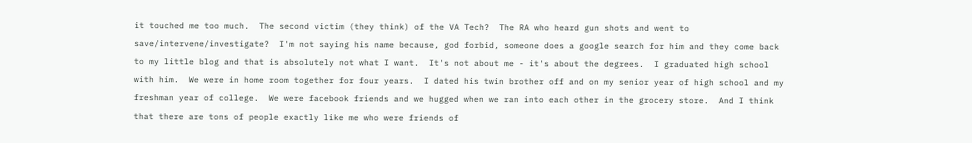it touched me too much.  The second victim (they think) of the VA Tech?  The RA who heard gun shots and went to save/intervene/investigate?  I'm not saying his name because, god forbid, someone does a google search for him and they come back to my little blog and that is absolutely not what I want.  It's not about me - it's about the degrees.  I graduated high school with him.  We were in home room together for four years.  I dated his twin brother off and on my senior year of high school and my freshman year of college.  We were facebook friends and we hugged when we ran into each other in the grocery store.  And I think that there are tons of people exactly like me who were friends of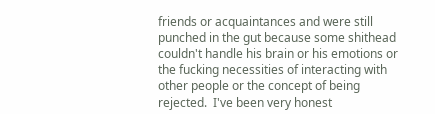friends or acquaintances and were still punched in the gut because some shithead couldn't handle his brain or his emotions or the fucking necessities of interacting with other people or the concept of being rejected.  I've been very honest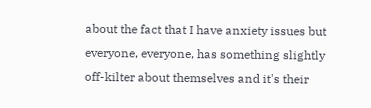about the fact that I have anxiety issues but everyone, everyone, has something slightly off-kilter about themselves and it's their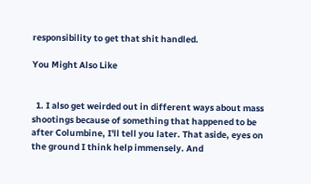responsibility to get that shit handled.

You Might Also Like


  1. I also get weirded out in different ways about mass shootings because of something that happened to be after Columbine, I'll tell you later. That aside, eyes on the ground I think help immensely. And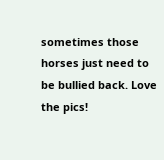sometimes those horses just need to be bullied back. Love the pics!